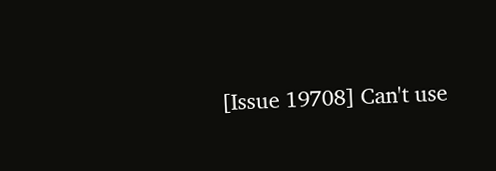[Issue 19708] Can't use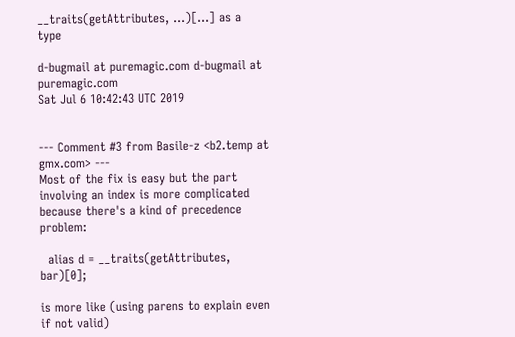__traits(getAttributes, ...)[...] as a type

d-bugmail at puremagic.com d-bugmail at puremagic.com
Sat Jul 6 10:42:43 UTC 2019


--- Comment #3 from Basile-z <b2.temp at gmx.com> ---
Most of the fix is easy but the part involving an index is more complicated
because there's a kind of precedence problem:

  alias d = __traits(getAttributes, bar)[0];

is more like (using parens to explain even if not valid)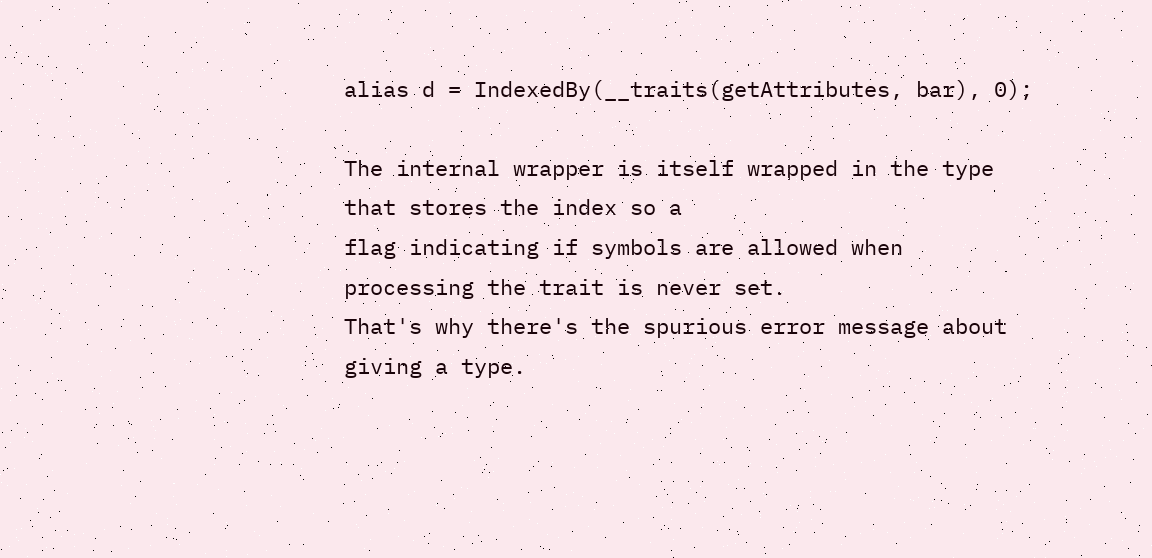alias d = IndexedBy(__traits(getAttributes, bar), 0);

The internal wrapper is itself wrapped in the type that stores the index so a
flag indicating if symbols are allowed when processing the trait is never set.
That's why there's the spurious error message about giving a type.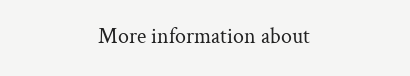More information about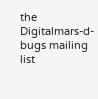the Digitalmars-d-bugs mailing list